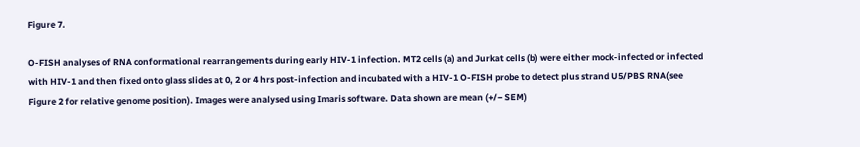Figure 7.

O-FISH analyses of RNA conformational rearrangements during early HIV-1 infection. MT2 cells (a) and Jurkat cells (b) were either mock-infected or infected with HIV-1 and then fixed onto glass slides at 0, 2 or 4 hrs post-infection and incubated with a HIV-1 O-FISH probe to detect plus strand U5/PBS RNA(see Figure 2 for relative genome position). Images were analysed using Imaris software. Data shown are mean (+/− SEM)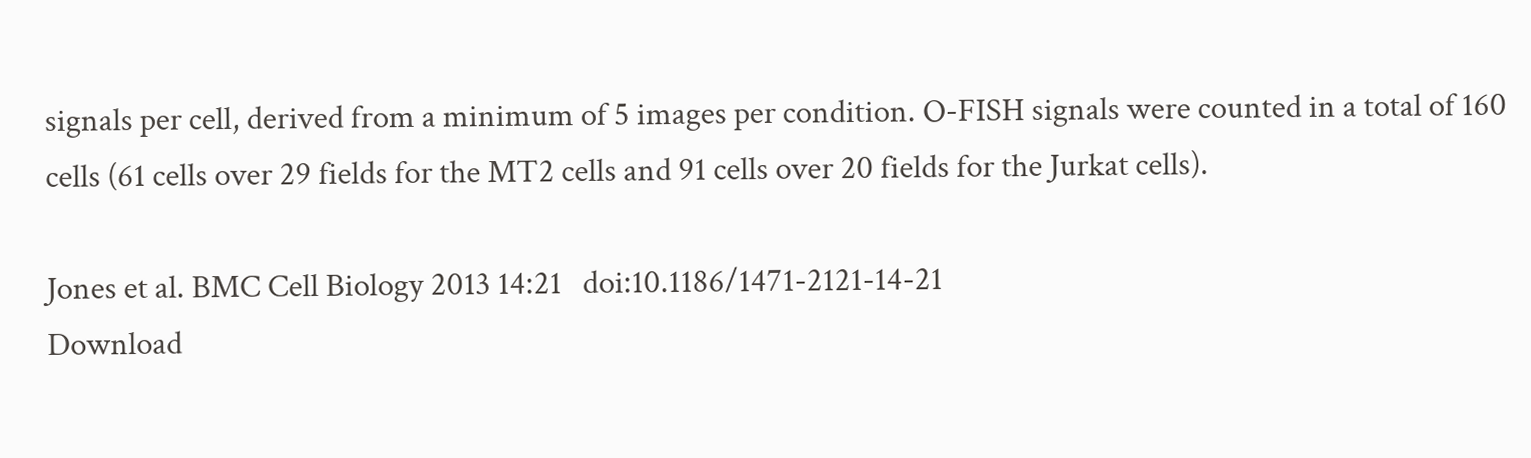signals per cell, derived from a minimum of 5 images per condition. O-FISH signals were counted in a total of 160 cells (61 cells over 29 fields for the MT2 cells and 91 cells over 20 fields for the Jurkat cells).

Jones et al. BMC Cell Biology 2013 14:21   doi:10.1186/1471-2121-14-21
Download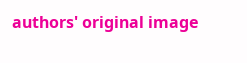authors' original image